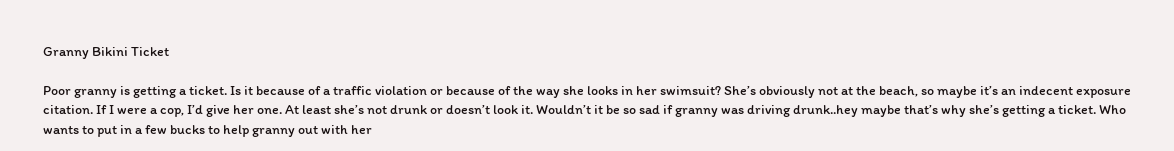Granny Bikini Ticket

Poor granny is getting a ticket. Is it because of a traffic violation or because of the way she looks in her swimsuit? She’s obviously not at the beach, so maybe it’s an indecent exposure citation. If I were a cop, I’d give her one. At least she’s not drunk or doesn’t look it. Wouldn’t it be so sad if granny was driving drunk..hey maybe that’s why she’s getting a ticket. Who wants to put in a few bucks to help granny out with her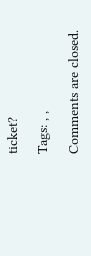ticket?

Tags: , ,

Comments are closed.